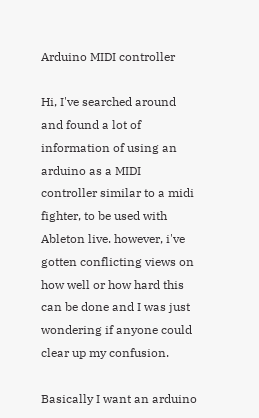Arduino MIDI controller

Hi, I've searched around and found a lot of information of using an arduino as a MIDI controller similar to a midi fighter, to be used with Ableton live. however, i've gotten conflicting views on how well or how hard this can be done and I was just wondering if anyone could clear up my confusion.

Basically I want an arduino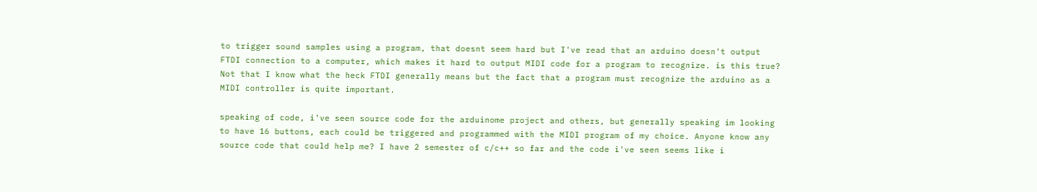to trigger sound samples using a program, that doesnt seem hard but I've read that an arduino doesn't output FTDI connection to a computer, which makes it hard to output MIDI code for a program to recognize. is this true? Not that I know what the heck FTDI generally means but the fact that a program must recognize the arduino as a MIDI controller is quite important.

speaking of code, i've seen source code for the arduinome project and others, but generally speaking im looking to have 16 buttons, each could be triggered and programmed with the MIDI program of my choice. Anyone know any source code that could help me? I have 2 semester of c/c++ so far and the code i've seen seems like i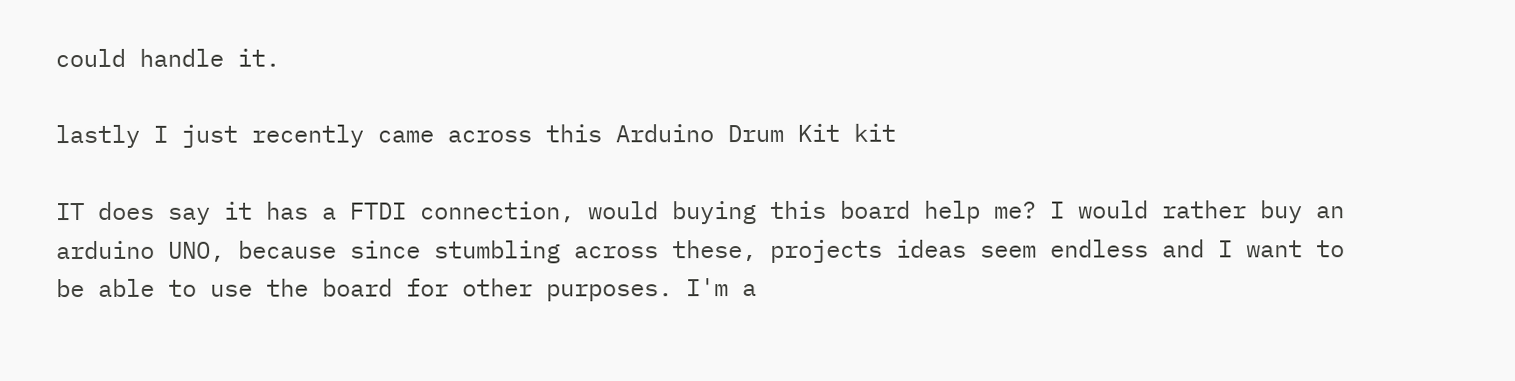could handle it.

lastly I just recently came across this Arduino Drum Kit kit

IT does say it has a FTDI connection, would buying this board help me? I would rather buy an arduino UNO, because since stumbling across these, projects ideas seem endless and I want to be able to use the board for other purposes. I'm a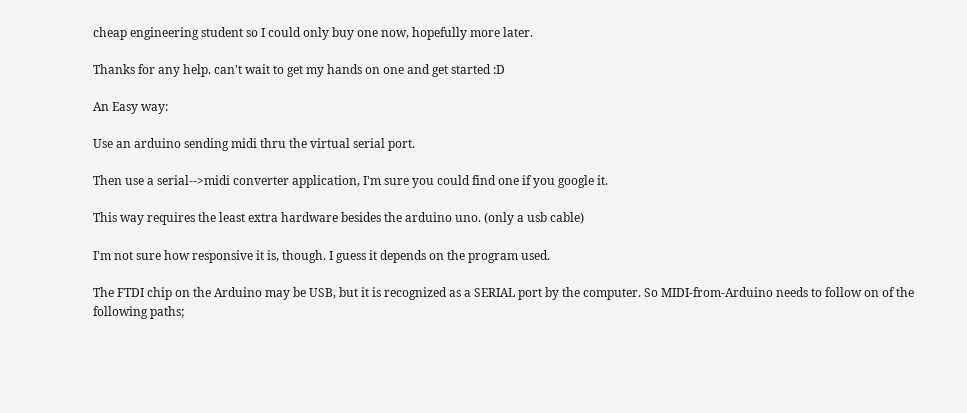cheap engineering student so I could only buy one now, hopefully more later.

Thanks for any help. can't wait to get my hands on one and get started :D

An Easy way:

Use an arduino sending midi thru the virtual serial port.

Then use a serial-->midi converter application, I'm sure you could find one if you google it.

This way requires the least extra hardware besides the arduino uno. (only a usb cable)

I'm not sure how responsive it is, though. I guess it depends on the program used.

The FTDI chip on the Arduino may be USB, but it is recognized as a SERIAL port by the computer. So MIDI-from-Arduino needs to follow on of the following paths;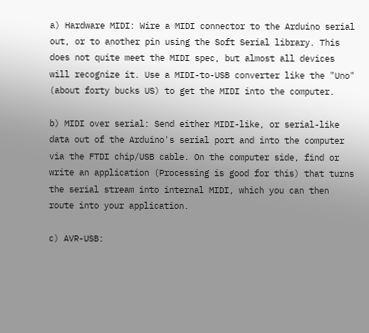a) Hardware MIDI: Wire a MIDI connector to the Arduino serial out, or to another pin using the Soft Serial library. This does not quite meet the MIDI spec, but almost all devices will recognize it. Use a MIDI-to-USB converter like the "Uno" (about forty bucks US) to get the MIDI into the computer.

b) MIDI over serial: Send either MIDI-like, or serial-like data out of the Arduino's serial port and into the computer via the FTDI chip/USB cable. On the computer side, find or write an application (Processing is good for this) that turns the serial stream into internal MIDI, which you can then route into your application.

c) AVR-USB: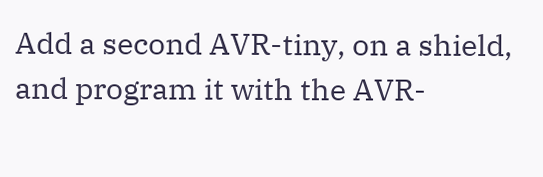Add a second AVR-tiny, on a shield, and program it with the AVR-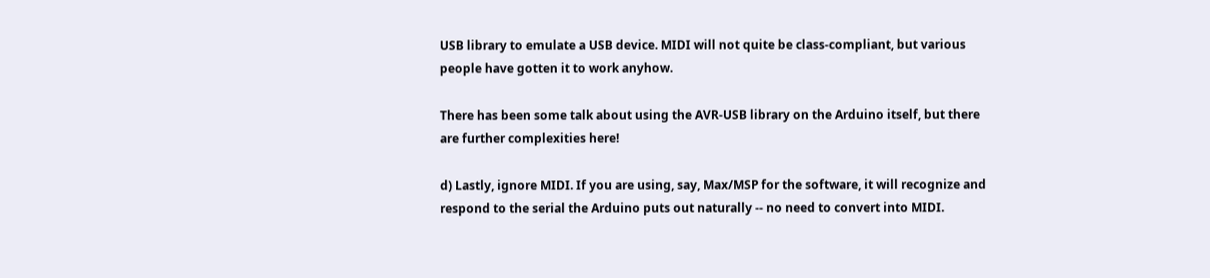USB library to emulate a USB device. MIDI will not quite be class-compliant, but various people have gotten it to work anyhow.

There has been some talk about using the AVR-USB library on the Arduino itself, but there are further complexities here!

d) Lastly, ignore MIDI. If you are using, say, Max/MSP for the software, it will recognize and respond to the serial the Arduino puts out naturally -- no need to convert into MIDI.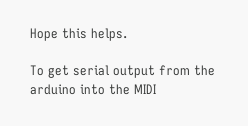Hope this helps.

To get serial output from the arduino into the MIDI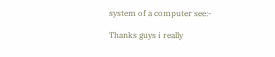system of a computer see:-

Thanks guys i really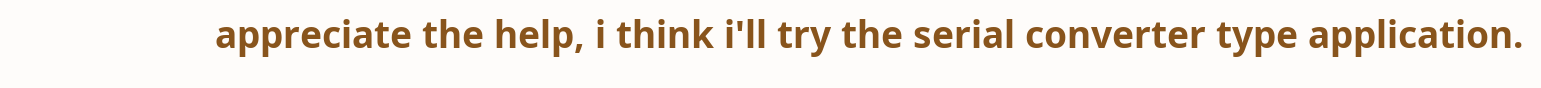appreciate the help, i think i'll try the serial converter type application.